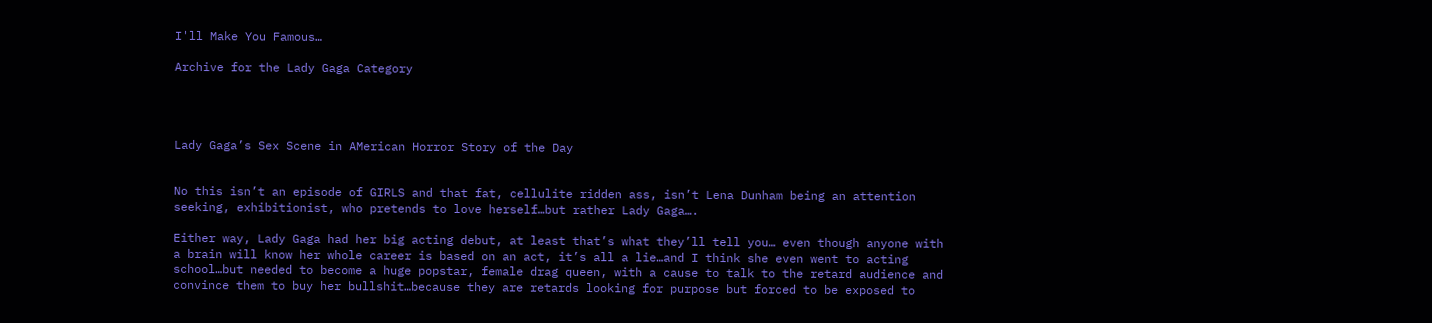I'll Make You Famous…

Archive for the Lady Gaga Category




Lady Gaga’s Sex Scene in AMerican Horror Story of the Day


No this isn’t an episode of GIRLS and that fat, cellulite ridden ass, isn’t Lena Dunham being an attention seeking, exhibitionist, who pretends to love herself…but rather Lady Gaga….

Either way, Lady Gaga had her big acting debut, at least that’s what they’ll tell you… even though anyone with a brain will know her whole career is based on an act, it’s all a lie…and I think she even went to acting school…but needed to become a huge popstar, female drag queen, with a cause to talk to the retard audience and convince them to buy her bullshit…because they are retards looking for purpose but forced to be exposed to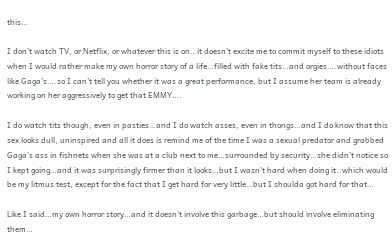this…

I don’t watch TV, or Netflix, or whatever this is on…it doesn’t excite me to commit myself to these idiots when I would rather make my own horror story of a life…filled with fake tits…and orgies….without faces like Gaga’s….so I can’t tell you whether it was a great performance, but I assume her team is already working on her aggressively to get that EMMY….

I do watch tits though, even in pasties…and I do watch asses, even in thongs…and I do know that this sex looks dull, uninspired and all it does is remind me of the time I was a sexual predator and grabbed Gaga’s ass in fishnets when she was at a club next to me…surrounded by security…she didn’t notice so I kept going…and it was surprisingly firmer than it looks…but I wasn’t hard when doing it..which would be my litmus test, except for the fact that I get hard for very little…but I shoulda got hard for that…

Like I said…my own horror story…and it doesn’t involve this garbage…but should involve eliminating them…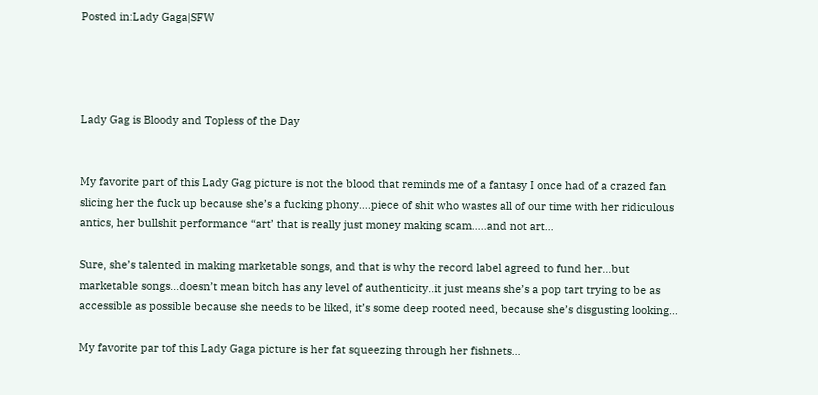Posted in:Lady Gaga|SFW




Lady Gag is Bloody and Topless of the Day


My favorite part of this Lady Gag picture is not the blood that reminds me of a fantasy I once had of a crazed fan slicing her the fuck up because she’s a fucking phony….piece of shit who wastes all of our time with her ridiculous antics, her bullshit performance “art’ that is really just money making scam…..and not art…

Sure, she’s talented in making marketable songs, and that is why the record label agreed to fund her…but marketable songs…doesn’t mean bitch has any level of authenticity..it just means she’s a pop tart trying to be as accessible as possible because she needs to be liked, it’s some deep rooted need, because she’s disgusting looking…

My favorite par tof this Lady Gaga picture is her fat squeezing through her fishnets…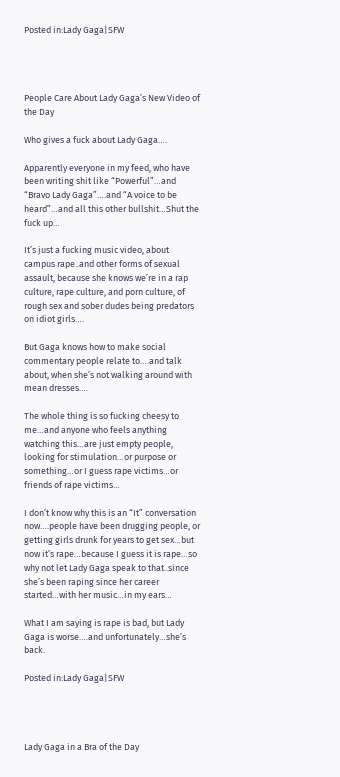Posted in:Lady Gaga|SFW




People Care About Lady Gaga’s New Video of the Day

Who gives a fuck about Lady Gaga….

Apparently everyone in my feed, who have been writing shit like “Powerful”…and “Bravo Lady Gaga”….and “A voice to be heard”…and all this other bullshit…Shut the fuck up…

It’s just a fucking music video, about campus rape..and other forms of sexual assault, because she knows we’re in a rap culture, rape culture, and porn culture, of rough sex and sober dudes being predators on idiot girls….

But Gaga knows how to make social commentary people relate to….and talk about, when she’s not walking around with mean dresses….

The whole thing is so fucking cheesy to me…and anyone who feels anything watching this…are just empty people, looking for stimulation…or purpose or something…or I guess rape victims…or friends of rape victims…

I don’t know why this is an “It” conversation now….people have been drugging people, or getting girls drunk for years to get sex…but now it’s rape…because I guess it is rape…so why not let Lady Gaga speak to that..since she’s been raping since her career started…with her music…in my ears…

What I am saying is rape is bad, but Lady Gaga is worse….and unfortunately…she’s back.

Posted in:Lady Gaga|SFW




Lady Gaga in a Bra of the Day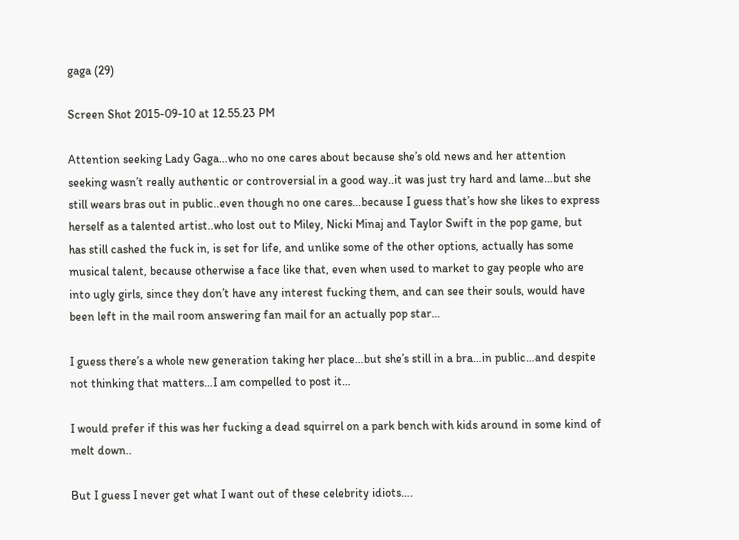gaga (29)

Screen Shot 2015-09-10 at 12.55.23 PM

Attention seeking Lady Gaga…who no one cares about because she’s old news and her attention seeking wasn’t really authentic or controversial in a good way..it was just try hard and lame…but she still wears bras out in public..even though no one cares…because I guess that’s how she likes to express herself as a talented artist..who lost out to Miley, Nicki Minaj and Taylor Swift in the pop game, but has still cashed the fuck in, is set for life, and unlike some of the other options, actually has some musical talent, because otherwise a face like that, even when used to market to gay people who are into ugly girls, since they don’t have any interest fucking them, and can see their souls, would have been left in the mail room answering fan mail for an actually pop star…

I guess there’s a whole new generation taking her place…but she’s still in a bra…in public…and despite not thinking that matters…I am compelled to post it…

I would prefer if this was her fucking a dead squirrel on a park bench with kids around in some kind of melt down..

But I guess I never get what I want out of these celebrity idiots….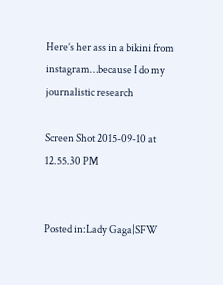Here’s her ass in a bikini from instagram…because I do my journalistic research

Screen Shot 2015-09-10 at 12.55.30 PM


Posted in:Lady Gaga|SFW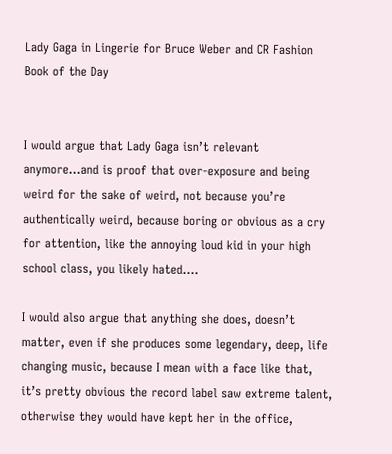Lady Gaga in Lingerie for Bruce Weber and CR Fashion Book of the Day


I would argue that Lady Gaga isn’t relevant anymore…and is proof that over-exposure and being weird for the sake of weird, not because you’re authentically weird, because boring or obvious as a cry for attention, like the annoying loud kid in your high school class, you likely hated….

I would also argue that anything she does, doesn’t matter, even if she produces some legendary, deep, life changing music, because I mean with a face like that, it’s pretty obvious the record label saw extreme talent, otherwise they would have kept her in the office,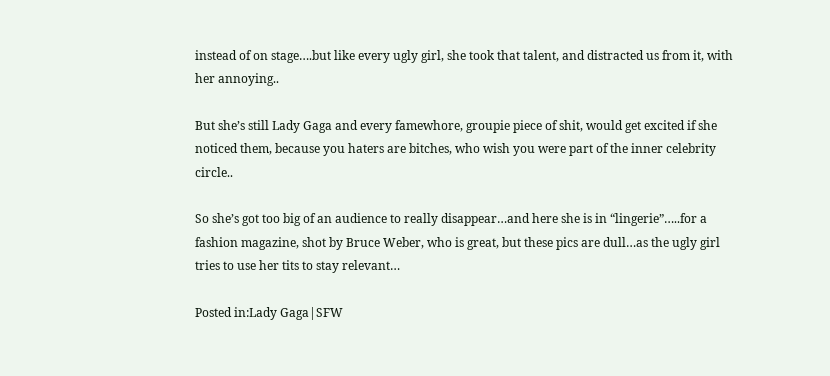instead of on stage….but like every ugly girl, she took that talent, and distracted us from it, with her annoying..

But she’s still Lady Gaga and every famewhore, groupie piece of shit, would get excited if she noticed them, because you haters are bitches, who wish you were part of the inner celebrity circle..

So she’s got too big of an audience to really disappear…and here she is in “lingerie”…..for a fashion magazine, shot by Bruce Weber, who is great, but these pics are dull…as the ugly girl tries to use her tits to stay relevant…

Posted in:Lady Gaga|SFW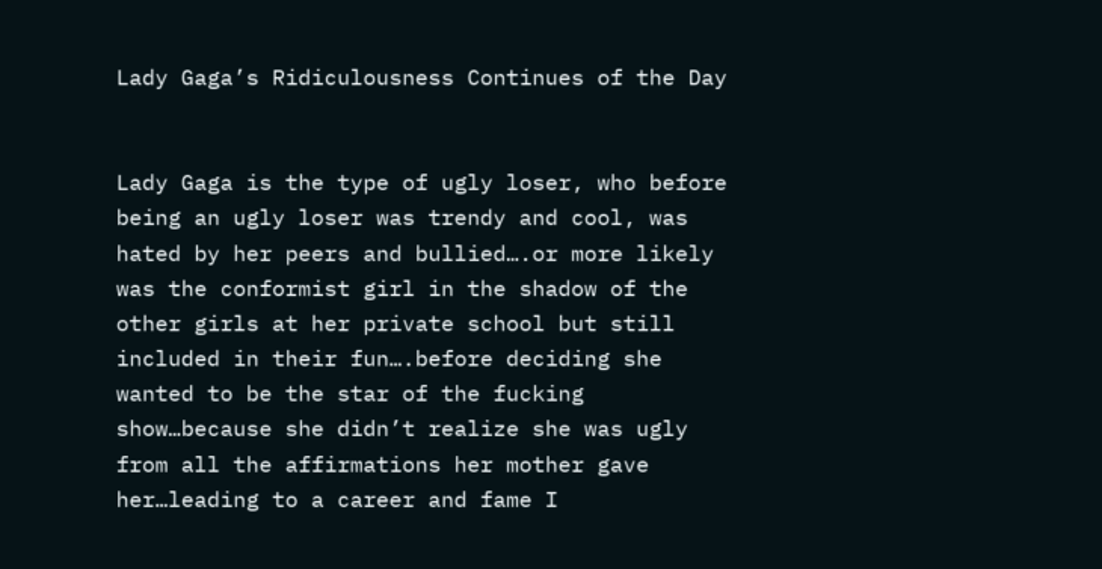Lady Gaga’s Ridiculousness Continues of the Day


Lady Gaga is the type of ugly loser, who before being an ugly loser was trendy and cool, was hated by her peers and bullied….or more likely was the conformist girl in the shadow of the other girls at her private school but still included in their fun….before deciding she wanted to be the star of the fucking show…because she didn’t realize she was ugly from all the affirmations her mother gave her…leading to a career and fame I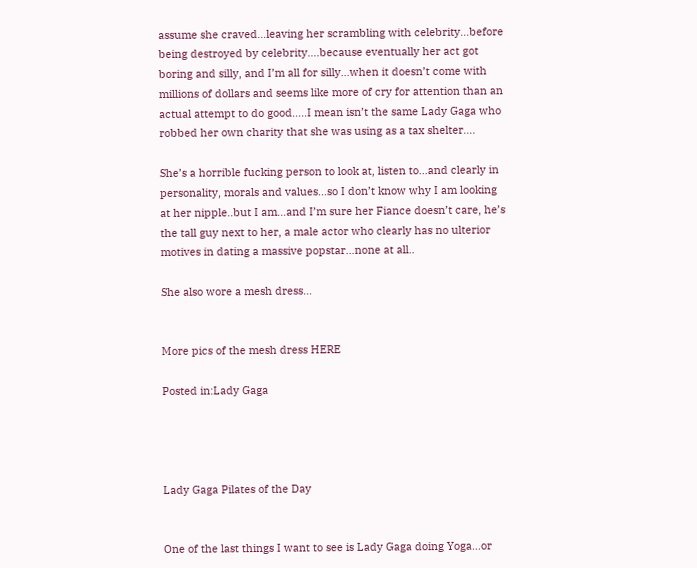assume she craved…leaving her scrambling with celebrity…before being destroyed by celebrity….because eventually her act got boring and silly, and I’m all for silly…when it doesn’t come with millions of dollars and seems like more of cry for attention than an actual attempt to do good…..I mean isn’t the same Lady Gaga who robbed her own charity that she was using as a tax shelter….

She’s a horrible fucking person to look at, listen to…and clearly in personality, morals and values…so I don’t know why I am looking at her nipple..but I am…and I’m sure her Fiance doesn’t care, he’s the tall guy next to her, a male actor who clearly has no ulterior motives in dating a massive popstar…none at all..

She also wore a mesh dress…


More pics of the mesh dress HERE

Posted in:Lady Gaga




Lady Gaga Pilates of the Day


One of the last things I want to see is Lady Gaga doing Yoga…or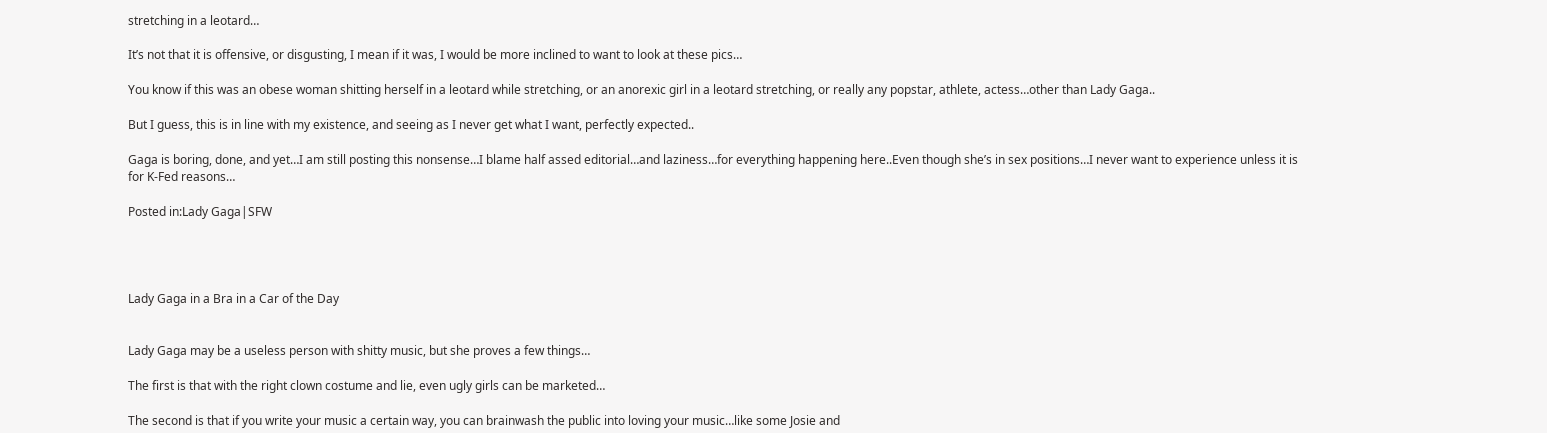stretching in a leotard…

It’s not that it is offensive, or disgusting, I mean if it was, I would be more inclined to want to look at these pics…

You know if this was an obese woman shitting herself in a leotard while stretching, or an anorexic girl in a leotard stretching, or really any popstar, athlete, actess…other than Lady Gaga..

But I guess, this is in line with my existence, and seeing as I never get what I want, perfectly expected..

Gaga is boring, done, and yet…I am still posting this nonsense…I blame half assed editorial…and laziness…for everything happening here..Even though she’s in sex positions…I never want to experience unless it is for K-Fed reasons…

Posted in:Lady Gaga|SFW




Lady Gaga in a Bra in a Car of the Day


Lady Gaga may be a useless person with shitty music, but she proves a few things…

The first is that with the right clown costume and lie, even ugly girls can be marketed…

The second is that if you write your music a certain way, you can brainwash the public into loving your music…like some Josie and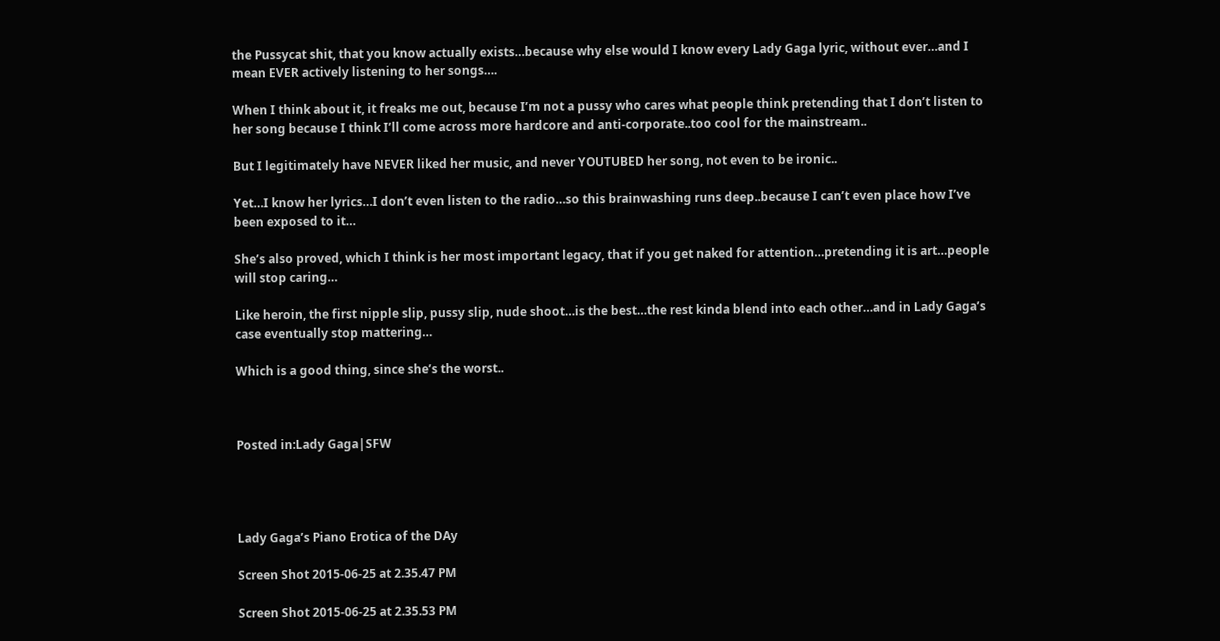the Pussycat shit, that you know actually exists…because why else would I know every Lady Gaga lyric, without ever…and I mean EVER actively listening to her songs….

When I think about it, it freaks me out, because I’m not a pussy who cares what people think pretending that I don’t listen to her song because I think I’ll come across more hardcore and anti-corporate..too cool for the mainstream..

But I legitimately have NEVER liked her music, and never YOUTUBED her song, not even to be ironic..

Yet…I know her lyrics…I don’t even listen to the radio…so this brainwashing runs deep..because I can’t even place how I’ve been exposed to it…

She’s also proved, which I think is her most important legacy, that if you get naked for attention…pretending it is art…people will stop caring…

Like heroin, the first nipple slip, pussy slip, nude shoot…is the best…the rest kinda blend into each other…and in Lady Gaga’s case eventually stop mattering…

Which is a good thing, since she’s the worst..



Posted in:Lady Gaga|SFW




Lady Gaga’s Piano Erotica of the DAy

Screen Shot 2015-06-25 at 2.35.47 PM

Screen Shot 2015-06-25 at 2.35.53 PM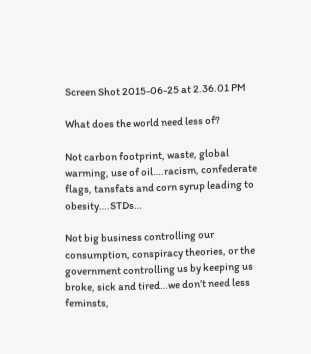Screen Shot 2015-06-25 at 2.36.01 PM

What does the world need less of?

Not carbon footprint, waste, global warming, use of oil….racism, confederate flags, tansfats and corn syrup leading to obesity….STDs…

Not big business controlling our consumption, conspiracy theories, or the government controlling us by keeping us broke, sick and tired…we don’t need less feminsts,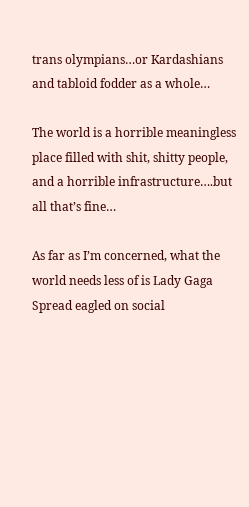trans olympians…or Kardashians and tabloid fodder as a whole…

The world is a horrible meaningless place filled with shit, shitty people, and a horrible infrastructure….but all that’s fine…

As far as I’m concerned, what the world needs less of is Lady Gaga Spread eagled on social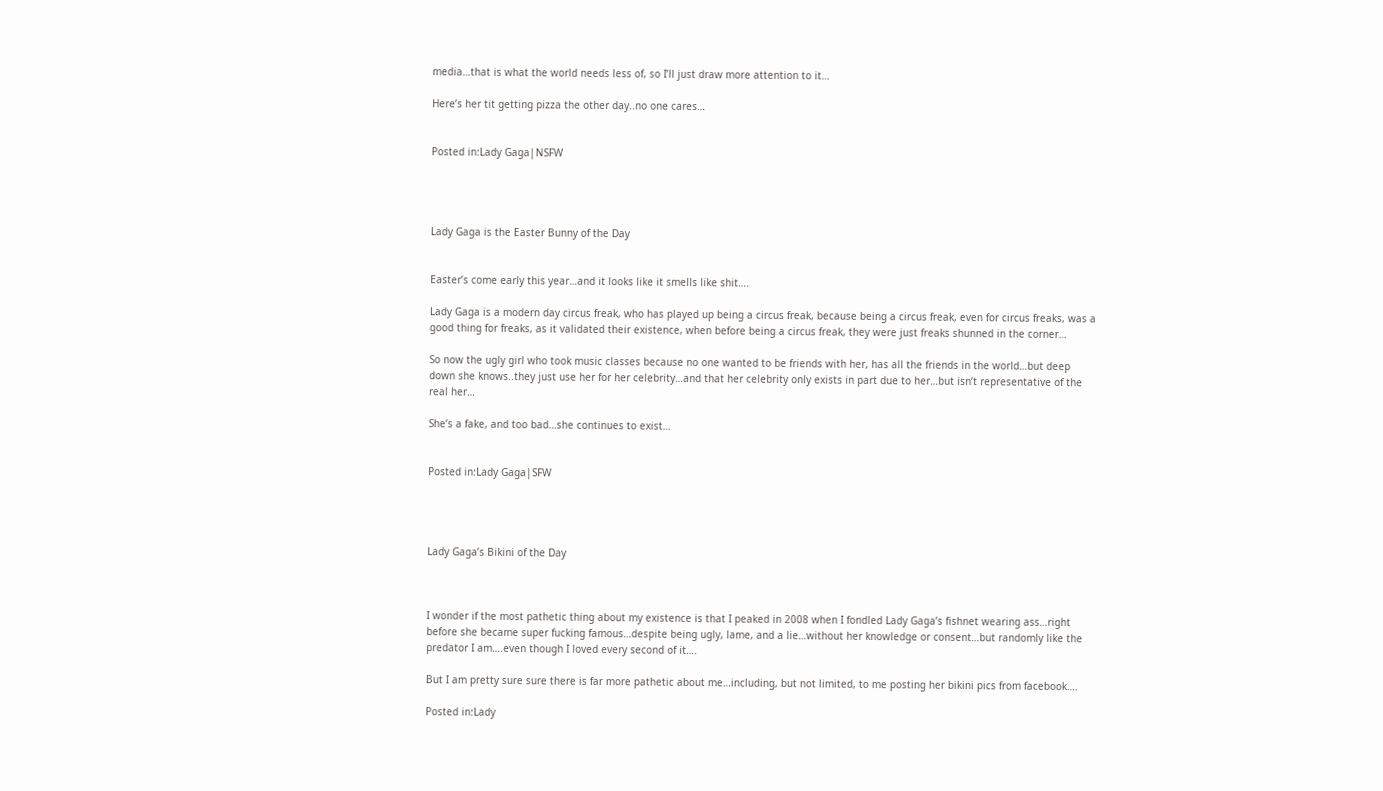media…that is what the world needs less of, so I’ll just draw more attention to it…

Here’s her tit getting pizza the other day..no one cares…


Posted in:Lady Gaga|NSFW




Lady Gaga is the Easter Bunny of the Day


Easter’s come early this year…and it looks like it smells like shit….

Lady Gaga is a modern day circus freak, who has played up being a circus freak, because being a circus freak, even for circus freaks, was a good thing for freaks, as it validated their existence, when before being a circus freak, they were just freaks shunned in the corner…

So now the ugly girl who took music classes because no one wanted to be friends with her, has all the friends in the world…but deep down she knows..they just use her for her celebrity…and that her celebrity only exists in part due to her…but isn’t representative of the real her…

She’s a fake, and too bad…she continues to exist…


Posted in:Lady Gaga|SFW




Lady Gaga’s Bikini of the Day



I wonder if the most pathetic thing about my existence is that I peaked in 2008 when I fondled Lady Gaga’s fishnet wearing ass…right before she became super fucking famous…despite being ugly, lame, and a lie…without her knowledge or consent…but randomly like the predator I am….even though I loved every second of it….

But I am pretty sure sure there is far more pathetic about me…including, but not limited, to me posting her bikini pics from facebook….

Posted in:Lady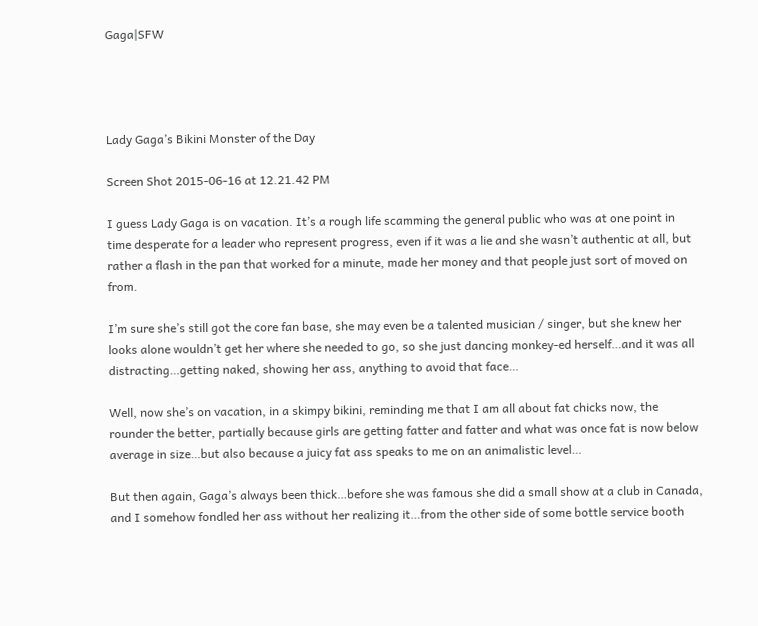Gaga|SFW




Lady Gaga’s Bikini Monster of the Day

Screen Shot 2015-06-16 at 12.21.42 PM

I guess Lady Gaga is on vacation. It’s a rough life scamming the general public who was at one point in time desperate for a leader who represent progress, even if it was a lie and she wasn’t authentic at all, but rather a flash in the pan that worked for a minute, made her money and that people just sort of moved on from.

I’m sure she’s still got the core fan base, she may even be a talented musician / singer, but she knew her looks alone wouldn’t get her where she needed to go, so she just dancing monkey-ed herself…and it was all distracting…getting naked, showing her ass, anything to avoid that face…

Well, now she’s on vacation, in a skimpy bikini, reminding me that I am all about fat chicks now, the rounder the better, partially because girls are getting fatter and fatter and what was once fat is now below average in size…but also because a juicy fat ass speaks to me on an animalistic level…

But then again, Gaga’s always been thick…before she was famous she did a small show at a club in Canada, and I somehow fondled her ass without her realizing it…from the other side of some bottle service booth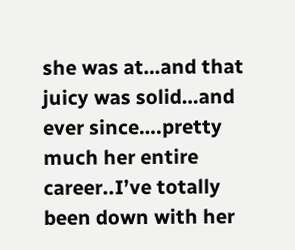she was at…and that juicy was solid…and ever since….pretty much her entire career..I’ve totally been down with her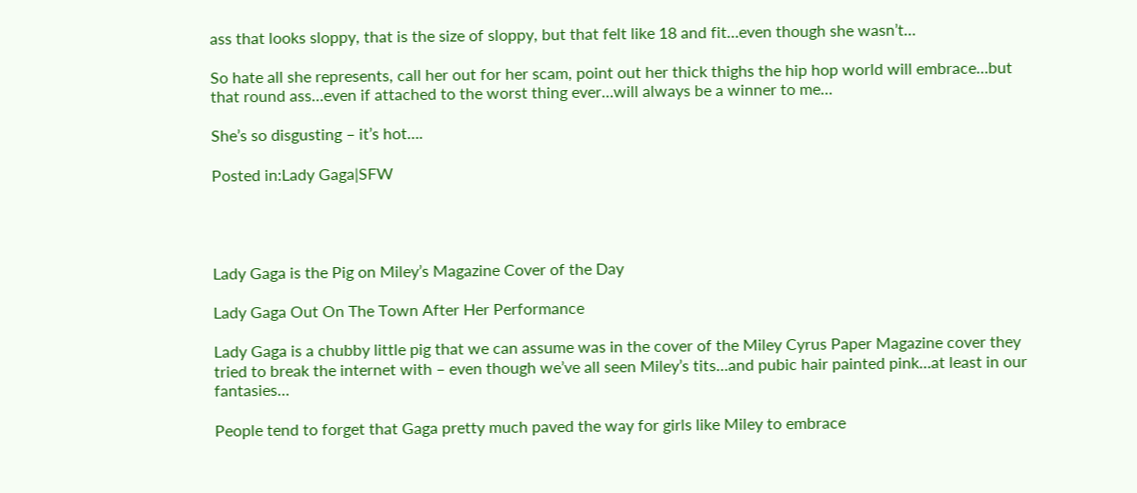ass that looks sloppy, that is the size of sloppy, but that felt like 18 and fit…even though she wasn’t…

So hate all she represents, call her out for her scam, point out her thick thighs the hip hop world will embrace…but that round ass…even if attached to the worst thing ever…will always be a winner to me…

She’s so disgusting – it’s hot….

Posted in:Lady Gaga|SFW




Lady Gaga is the Pig on Miley’s Magazine Cover of the Day

Lady Gaga Out On The Town After Her Performance

Lady Gaga is a chubby little pig that we can assume was in the cover of the Miley Cyrus Paper Magazine cover they tried to break the internet with – even though we’ve all seen Miley’s tits…and pubic hair painted pink…at least in our fantasies…

People tend to forget that Gaga pretty much paved the way for girls like Miley to embrace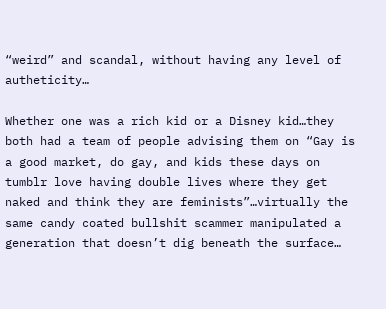“weird” and scandal, without having any level of autheticity…

Whether one was a rich kid or a Disney kid…they both had a team of people advising them on “Gay is a good market, do gay, and kids these days on tumblr love having double lives where they get naked and think they are feminists”…virtually the same candy coated bullshit scammer manipulated a generation that doesn’t dig beneath the surface…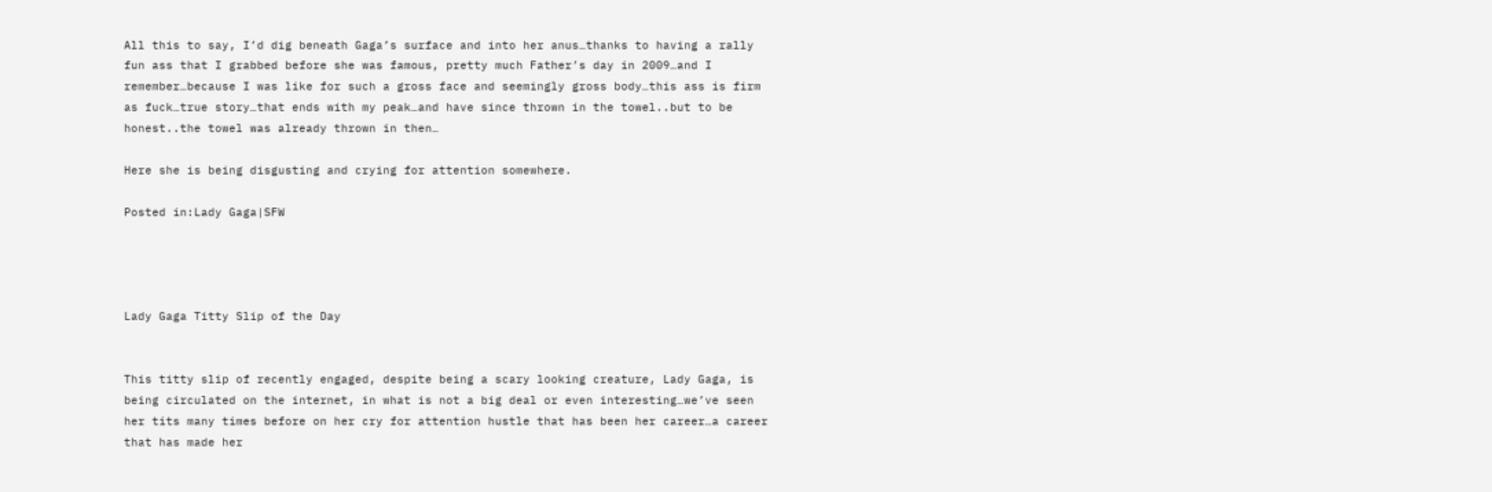All this to say, I’d dig beneath Gaga’s surface and into her anus…thanks to having a rally fun ass that I grabbed before she was famous, pretty much Father’s day in 2009…and I remember…because I was like for such a gross face and seemingly gross body…this ass is firm as fuck…true story…that ends with my peak…and have since thrown in the towel..but to be honest..the towel was already thrown in then…

Here she is being disgusting and crying for attention somewhere.

Posted in:Lady Gaga|SFW




Lady Gaga Titty Slip of the Day


This titty slip of recently engaged, despite being a scary looking creature, Lady Gaga, is being circulated on the internet, in what is not a big deal or even interesting…we’ve seen her tits many times before on her cry for attention hustle that has been her career…a career that has made her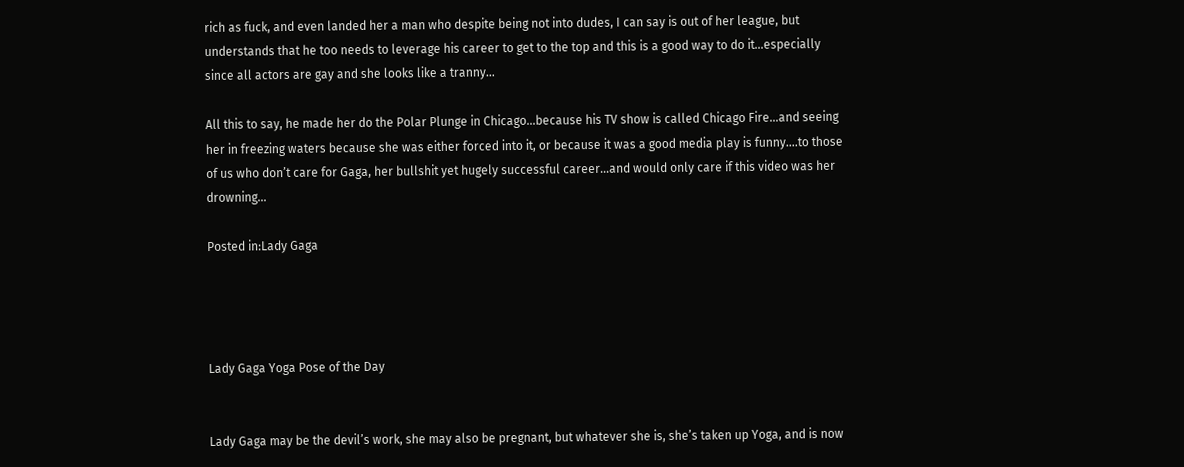rich as fuck, and even landed her a man who despite being not into dudes, I can say is out of her league, but understands that he too needs to leverage his career to get to the top and this is a good way to do it…especially since all actors are gay and she looks like a tranny…

All this to say, he made her do the Polar Plunge in Chicago…because his TV show is called Chicago Fire…and seeing her in freezing waters because she was either forced into it, or because it was a good media play is funny….to those of us who don’t care for Gaga, her bullshit yet hugely successful career…and would only care if this video was her drowning…

Posted in:Lady Gaga




Lady Gaga Yoga Pose of the Day


Lady Gaga may be the devil’s work, she may also be pregnant, but whatever she is, she’s taken up Yoga, and is now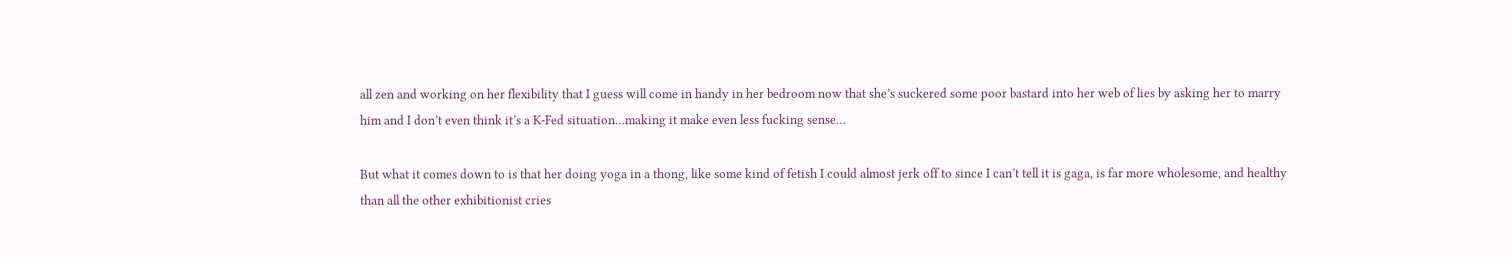all zen and working on her flexibility that I guess will come in handy in her bedroom now that she’s suckered some poor bastard into her web of lies by asking her to marry him and I don’t even think it’s a K-Fed situation…making it make even less fucking sense…

But what it comes down to is that her doing yoga in a thong, like some kind of fetish I could almost jerk off to since I can’t tell it is gaga, is far more wholesome, and healthy than all the other exhibitionist cries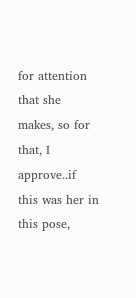for attention that she makes, so for that, I approve..if this was her in this pose,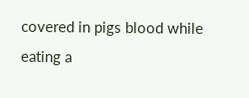covered in pigs blood while eating a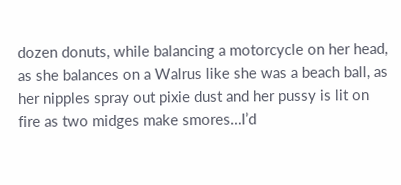dozen donuts, while balancing a motorcycle on her head, as she balances on a Walrus like she was a beach ball, as her nipples spray out pixie dust and her pussy is lit on fire as two midges make smores…I’d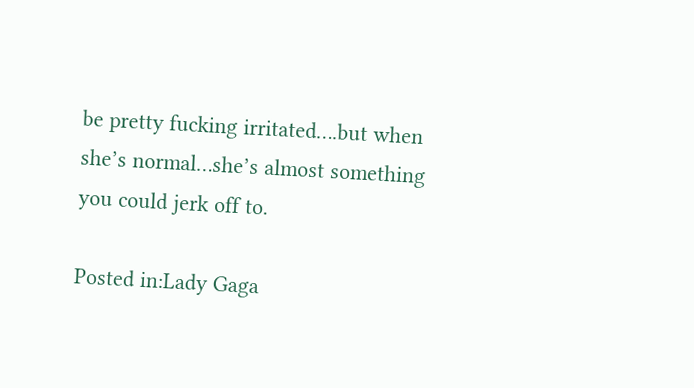be pretty fucking irritated….but when she’s normal…she’s almost something you could jerk off to.

Posted in:Lady Gaga